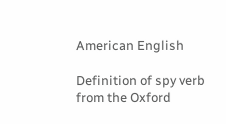American English

Definition of spy verb from the Oxford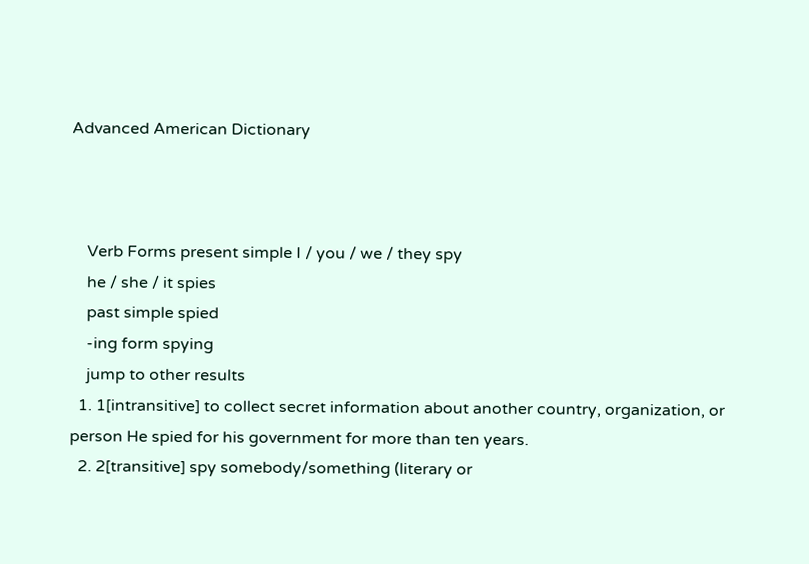Advanced American Dictionary



    Verb Forms present simple I / you / we / they spy
    he / she / it spies
    past simple spied
    -ing form spying
    jump to other results
  1. 1[intransitive] to collect secret information about another country, organization, or person He spied for his government for more than ten years.
  2. 2[transitive] spy somebody/something (literary or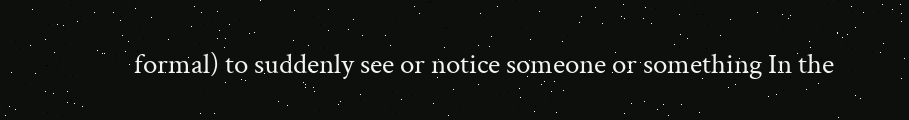formal) to suddenly see or notice someone or something In the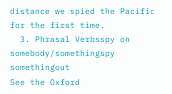distance we spied the Pacific for the first time.
  3. Phrasal Verbsspy on somebody/somethingspy somethingout
See the Oxford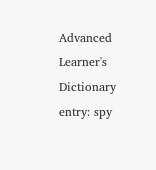Advanced Learner's Dictionary entry: spy